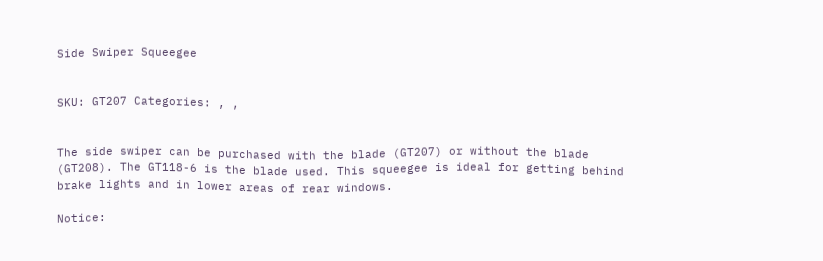Side Swiper Squeegee


SKU: GT207 Categories: , ,


The side swiper can be purchased with the blade (GT207) or without the blade (GT208). The GT118-6 is the blade used. This squeegee is ideal for getting behind brake lights and in lower areas of rear windows.

Notice: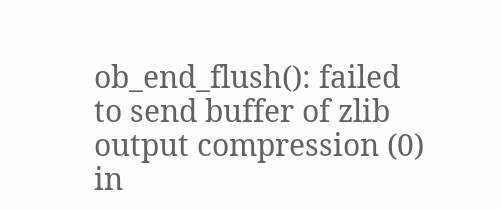ob_end_flush(): failed to send buffer of zlib output compression (0) in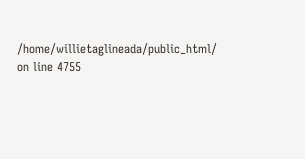/home/willietaglineada/public_html/ on line 4755